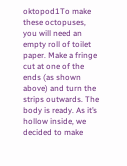oktopod1To make these octopuses, you will need an empty roll of toilet paper. Make a fringe cut at one of the ends (as shown above) and turn the strips outwards. The body is ready. As it’s hollow inside, we decided to make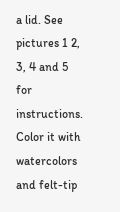a lid. See pictures 1 2, 3, 4 and 5 for instructions. Color it with watercolors and felt-tip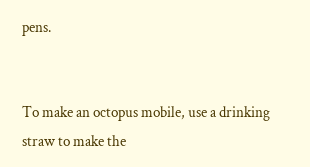pens.


To make an octopus mobile, use a drinking straw to make the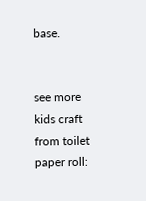base.


see more kids craft from toilet paper roll: